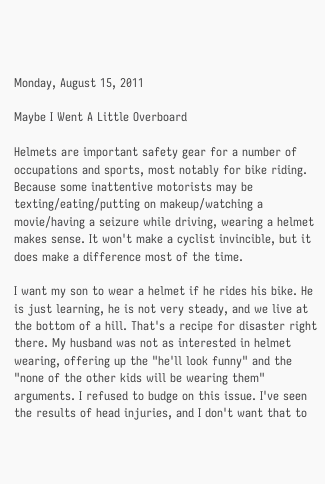Monday, August 15, 2011

Maybe I Went A Little Overboard

Helmets are important safety gear for a number of occupations and sports, most notably for bike riding. Because some inattentive motorists may be texting/eating/putting on makeup/watching a movie/having a seizure while driving, wearing a helmet makes sense. It won't make a cyclist invincible, but it does make a difference most of the time.

I want my son to wear a helmet if he rides his bike. He is just learning, he is not very steady, and we live at the bottom of a hill. That's a recipe for disaster right there. My husband was not as interested in helmet wearing, offering up the "he'll look funny" and the "none of the other kids will be wearing them" arguments. I refused to budge on this issue. I've seen the results of head injuries, and I don't want that to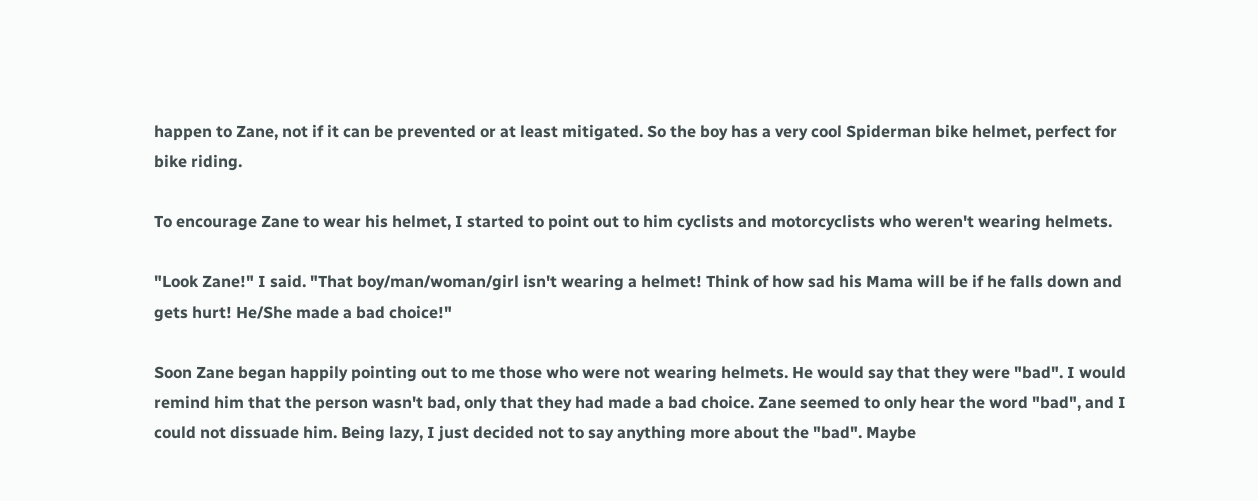happen to Zane, not if it can be prevented or at least mitigated. So the boy has a very cool Spiderman bike helmet, perfect for bike riding.

To encourage Zane to wear his helmet, I started to point out to him cyclists and motorcyclists who weren't wearing helmets.

"Look Zane!" I said. "That boy/man/woman/girl isn't wearing a helmet! Think of how sad his Mama will be if he falls down and gets hurt! He/She made a bad choice!"

Soon Zane began happily pointing out to me those who were not wearing helmets. He would say that they were "bad". I would remind him that the person wasn't bad, only that they had made a bad choice. Zane seemed to only hear the word "bad", and I could not dissuade him. Being lazy, I just decided not to say anything more about the "bad". Maybe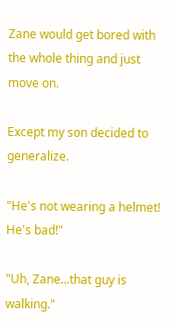Zane would get bored with the whole thing and just move on.

Except my son decided to generalize.

"He's not wearing a helmet! He's bad!"

"Uh, Zane...that guy is walking."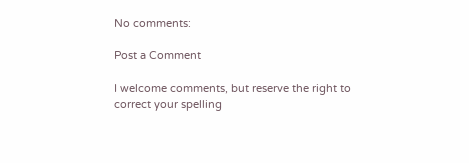No comments:

Post a Comment

I welcome comments, but reserve the right to correct your spelling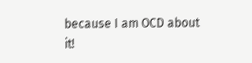because I am OCD about it!